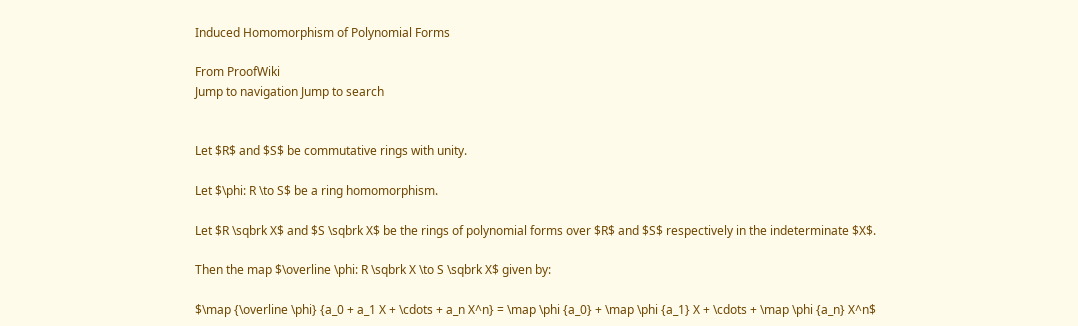Induced Homomorphism of Polynomial Forms

From ProofWiki
Jump to navigation Jump to search


Let $R$ and $S$ be commutative rings with unity.

Let $\phi: R \to S$ be a ring homomorphism.

Let $R \sqbrk X$ and $S \sqbrk X$ be the rings of polynomial forms over $R$ and $S$ respectively in the indeterminate $X$.

Then the map $\overline \phi: R \sqbrk X \to S \sqbrk X$ given by:

$\map {\overline \phi} {a_0 + a_1 X + \cdots + a_n X^n} = \map \phi {a_0} + \map \phi {a_1} X + \cdots + \map \phi {a_n} X^n$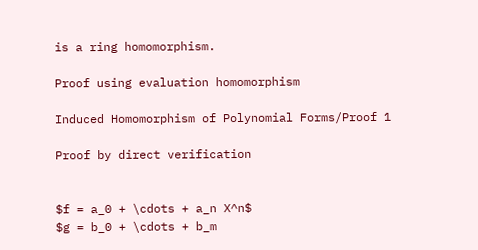is a ring homomorphism.

Proof using evaluation homomorphism

Induced Homomorphism of Polynomial Forms/Proof 1

Proof by direct verification


$f = a_0 + \cdots + a_n X^n$
$g = b_0 + \cdots + b_m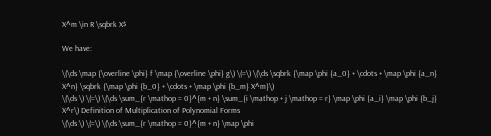X^m \in R \sqbrk X$

We have:

\(\ds \map {\overline \phi} f \map {\overline \phi} g\) \(=\) \(\ds \sqbrk {\map \phi {a_0} + \cdots + \map \phi {a_n} X^n} \sqbrk {\map \phi {b_0} + \cdots + \map \phi {b_m} X^m}\)
\(\ds \) \(=\) \(\ds \sum_{r \mathop = 0}^{m + n} \sum_{i \mathop + j \mathop = r} \map \phi {a_i} \map \phi {b_j} X^r\) Definition of Multiplication of Polynomial Forms
\(\ds \) \(=\) \(\ds \sum_{r \mathop = 0}^{m + n} \map \phi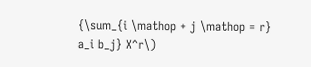{\sum_{i \mathop + j \mathop = r} a_i b_j} X^r\)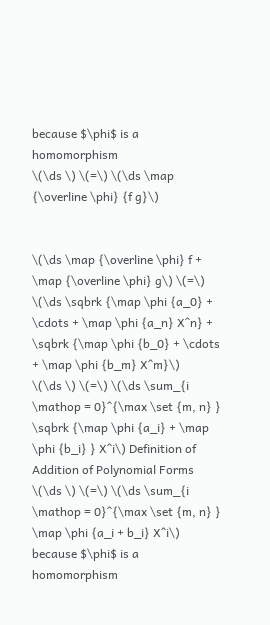because $\phi$ is a homomorphism
\(\ds \) \(=\) \(\ds \map {\overline \phi} {f g}\)


\(\ds \map {\overline \phi} f + \map {\overline \phi} g\) \(=\) \(\ds \sqbrk {\map \phi {a_0} + \cdots + \map \phi {a_n} X^n} + \sqbrk {\map \phi {b_0} + \cdots + \map \phi {b_m} X^m}\)
\(\ds \) \(=\) \(\ds \sum_{i \mathop = 0}^{\max \set {m, n} } \sqbrk {\map \phi {a_i} + \map \phi {b_i} } X^i\) Definition of Addition of Polynomial Forms
\(\ds \) \(=\) \(\ds \sum_{i \mathop = 0}^{\max \set {m, n} } \map \phi {a_i + b_i} X^i\) because $\phi$ is a homomorphism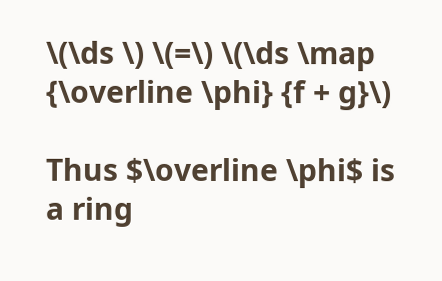\(\ds \) \(=\) \(\ds \map {\overline \phi} {f + g}\)

Thus $\overline \phi$ is a ring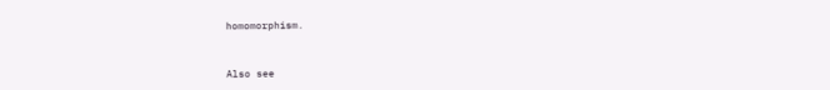homomorphism.


Also see